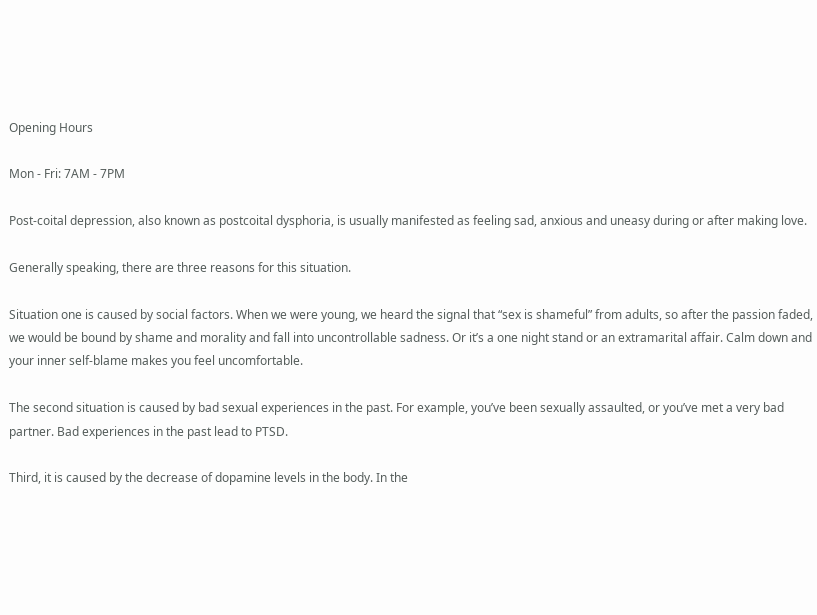Opening Hours

Mon - Fri: 7AM - 7PM

Post-coital depression, also known as postcoital dysphoria, is usually manifested as feeling sad, anxious and uneasy during or after making love.

Generally speaking, there are three reasons for this situation.

Situation one is caused by social factors. When we were young, we heard the signal that “sex is shameful” from adults, so after the passion faded, we would be bound by shame and morality and fall into uncontrollable sadness. Or it’s a one night stand or an extramarital affair. Calm down and your inner self-blame makes you feel uncomfortable.

The second situation is caused by bad sexual experiences in the past. For example, you’ve been sexually assaulted, or you’ve met a very bad partner. Bad experiences in the past lead to PTSD.

Third, it is caused by the decrease of dopamine levels in the body. In the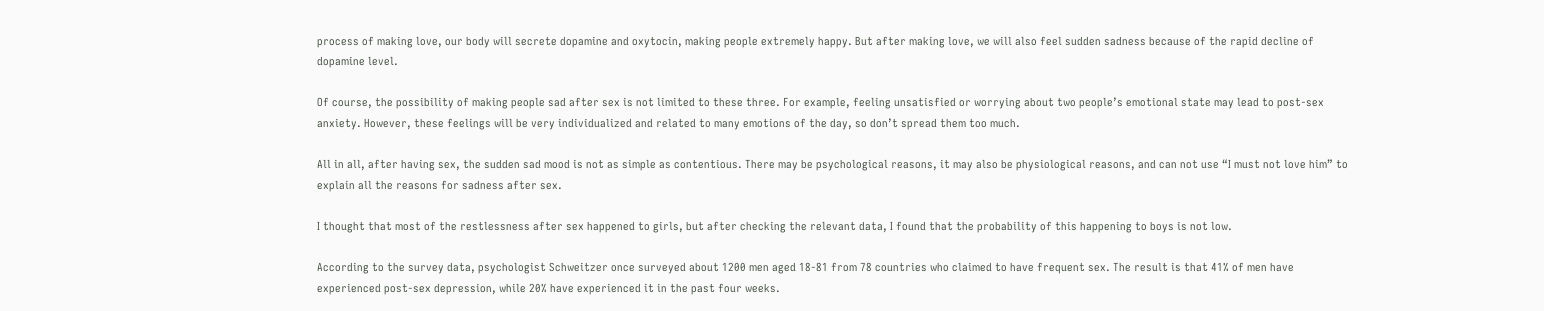process of making love, our body will secrete dopamine and oxytocin, making people extremely happy. But after making love, we will also feel sudden sadness because of the rapid decline of dopamine level.

Of course, the possibility of making people sad after sex is not limited to these three. For example, feeling unsatisfied or worrying about two people’s emotional state may lead to post-sex anxiety. However, these feelings will be very individualized and related to many emotions of the day, so don’t spread them too much.

All in all, after having sex, the sudden sad mood is not as simple as contentious. There may be psychological reasons, it may also be physiological reasons, and can not use “I must not love him” to explain all the reasons for sadness after sex.

I thought that most of the restlessness after sex happened to girls, but after checking the relevant data, I found that the probability of this happening to boys is not low.

According to the survey data, psychologist Schweitzer once surveyed about 1200 men aged 18-81 from 78 countries who claimed to have frequent sex. The result is that 41% of men have experienced post-sex depression, while 20% have experienced it in the past four weeks.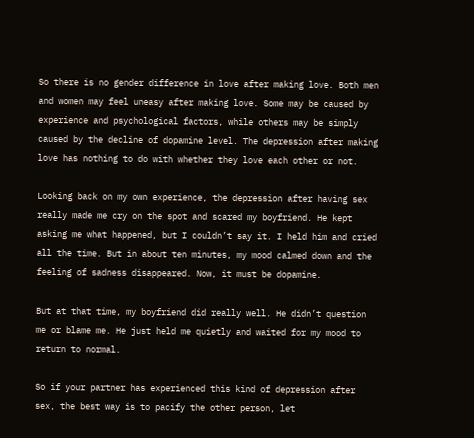So there is no gender difference in love after making love. Both men and women may feel uneasy after making love. Some may be caused by experience and psychological factors, while others may be simply caused by the decline of dopamine level. The depression after making love has nothing to do with whether they love each other or not.

Looking back on my own experience, the depression after having sex really made me cry on the spot and scared my boyfriend. He kept asking me what happened, but I couldn’t say it. I held him and cried all the time. But in about ten minutes, my mood calmed down and the feeling of sadness disappeared. Now, it must be dopamine.

But at that time, my boyfriend did really well. He didn’t question me or blame me. He just held me quietly and waited for my mood to return to normal.

So if your partner has experienced this kind of depression after sex, the best way is to pacify the other person, let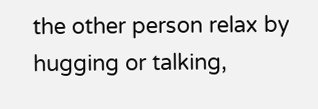the other person relax by hugging or talking,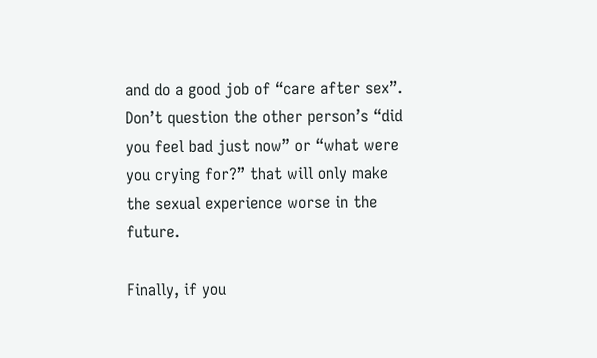and do a good job of “care after sex”. Don’t question the other person’s “did you feel bad just now” or “what were you crying for?” that will only make the sexual experience worse in the future.

Finally, if you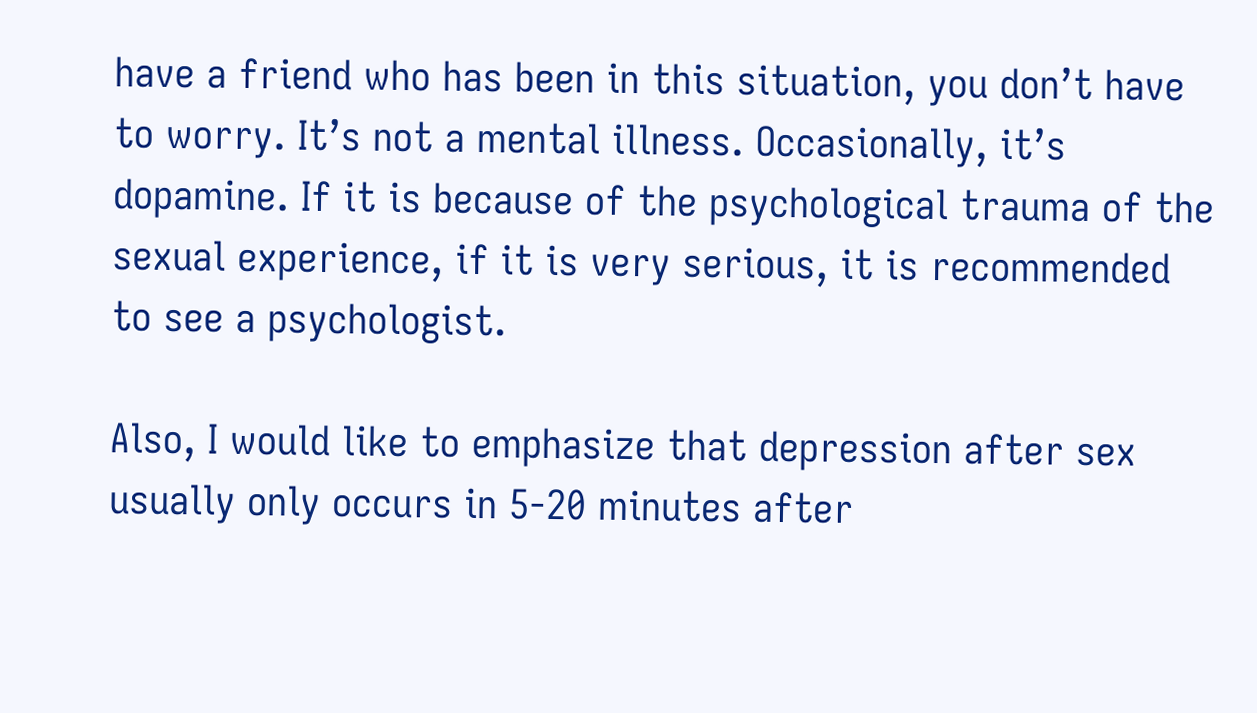have a friend who has been in this situation, you don’t have to worry. It’s not a mental illness. Occasionally, it’s dopamine. If it is because of the psychological trauma of the sexual experience, if it is very serious, it is recommended to see a psychologist.

Also, I would like to emphasize that depression after sex usually only occurs in 5-20 minutes after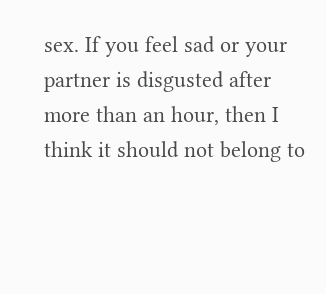sex. If you feel sad or your partner is disgusted after more than an hour, then I think it should not belong to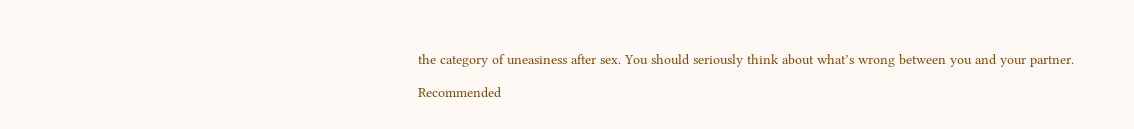the category of uneasiness after sex. You should seriously think about what’s wrong between you and your partner.

Recommended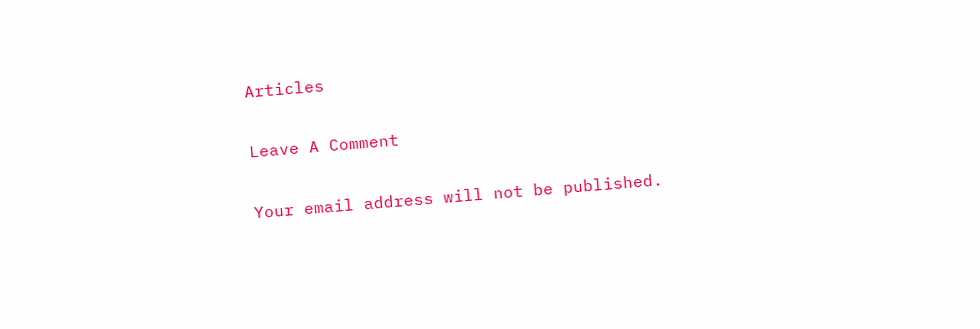Articles

Leave A Comment

Your email address will not be published.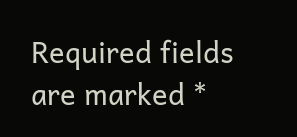Required fields are marked *